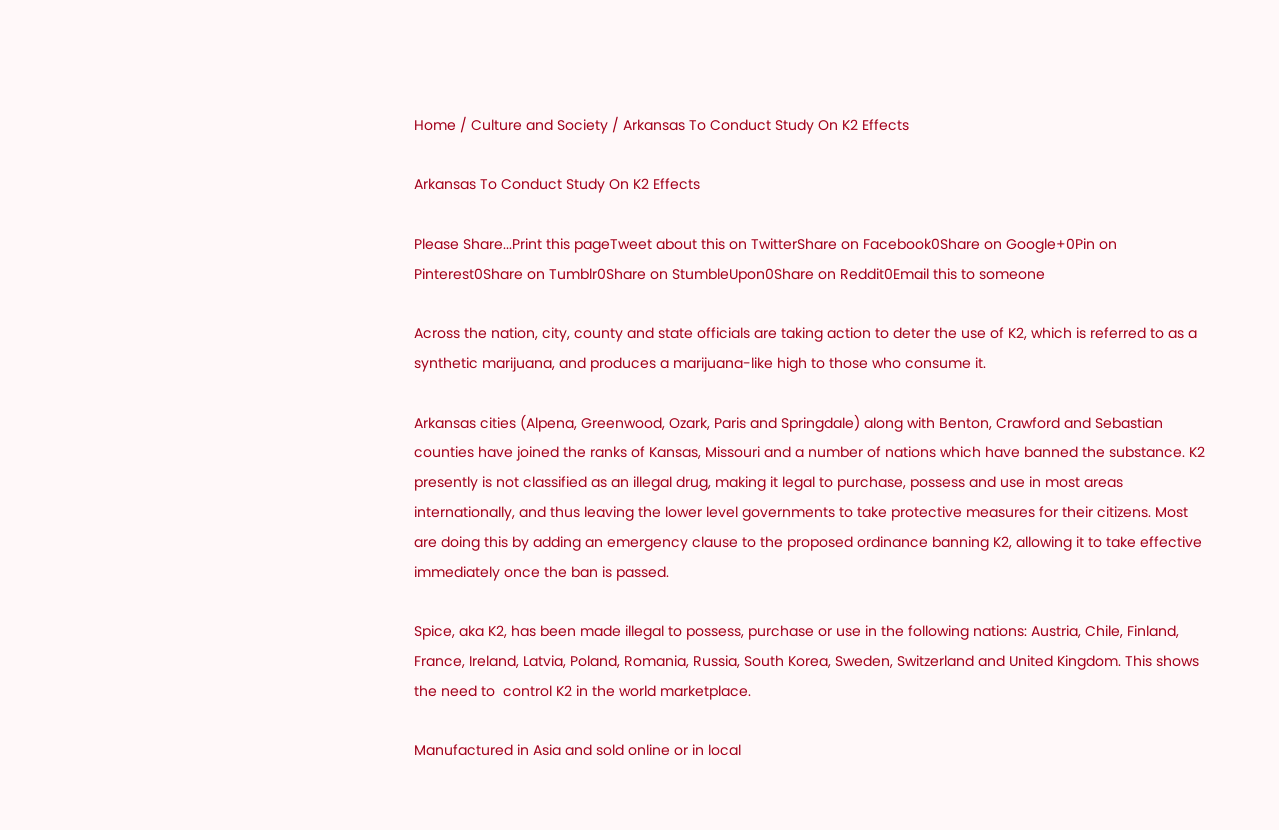Home / Culture and Society / Arkansas To Conduct Study On K2 Effects

Arkansas To Conduct Study On K2 Effects

Please Share...Print this pageTweet about this on TwitterShare on Facebook0Share on Google+0Pin on Pinterest0Share on Tumblr0Share on StumbleUpon0Share on Reddit0Email this to someone

Across the nation, city, county and state officials are taking action to deter the use of K2, which is referred to as a synthetic marijuana, and produces a marijuana-like high to those who consume it.

Arkansas cities (Alpena, Greenwood, Ozark, Paris and Springdale) along with Benton, Crawford and Sebastian counties have joined the ranks of Kansas, Missouri and a number of nations which have banned the substance. K2 presently is not classified as an illegal drug, making it legal to purchase, possess and use in most areas internationally, and thus leaving the lower level governments to take protective measures for their citizens. Most are doing this by adding an emergency clause to the proposed ordinance banning K2, allowing it to take effective immediately once the ban is passed.

Spice, aka K2, has been made illegal to possess, purchase or use in the following nations: Austria, Chile, Finland, France, Ireland, Latvia, Poland, Romania, Russia, South Korea, Sweden, Switzerland and United Kingdom. This shows the need to  control K2 in the world marketplace.

Manufactured in Asia and sold online or in local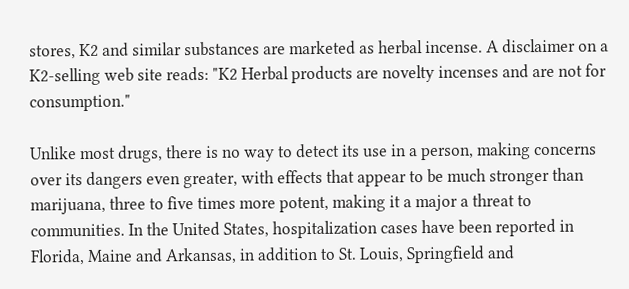stores, K2 and similar substances are marketed as herbal incense. A disclaimer on a K2-selling web site reads: "K2 Herbal products are novelty incenses and are not for consumption."

Unlike most drugs, there is no way to detect its use in a person, making concerns over its dangers even greater, with effects that appear to be much stronger than marijuana, three to five times more potent, making it a major a threat to communities. In the United States, hospitalization cases have been reported in Florida, Maine and Arkansas, in addition to St. Louis, Springfield and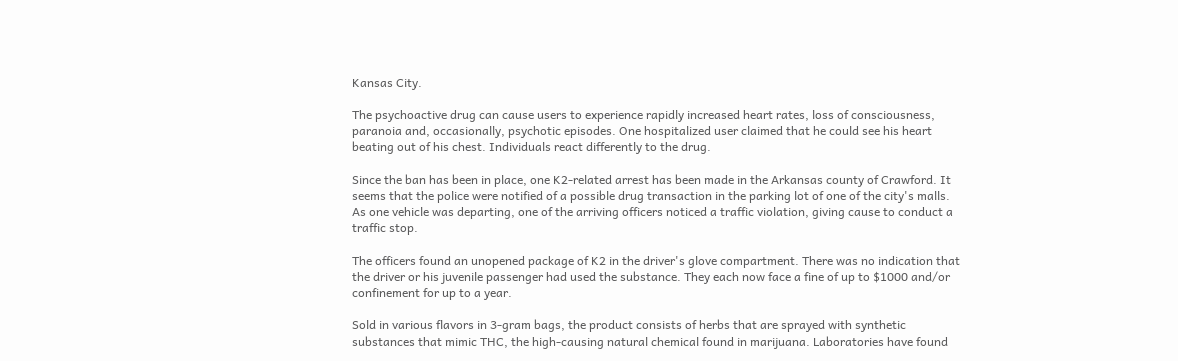Kansas City.

The psychoactive drug can cause users to experience rapidly increased heart rates, loss of consciousness, paranoia and, occasionally, psychotic episodes. One hospitalized user claimed that he could see his heart beating out of his chest. Individuals react differently to the drug.

Since the ban has been in place, one K2-related arrest has been made in the Arkansas county of Crawford. It seems that the police were notified of a possible drug transaction in the parking lot of one of the city's malls. As one vehicle was departing, one of the arriving officers noticed a traffic violation, giving cause to conduct a traffic stop.

The officers found an unopened package of K2 in the driver's glove compartment. There was no indication that the driver or his juvenile passenger had used the substance. They each now face a fine of up to $1000 and/or confinement for up to a year.

Sold in various flavors in 3-gram bags, the product consists of herbs that are sprayed with synthetic substances that mimic THC, the high-causing natural chemical found in marijuana. Laboratories have found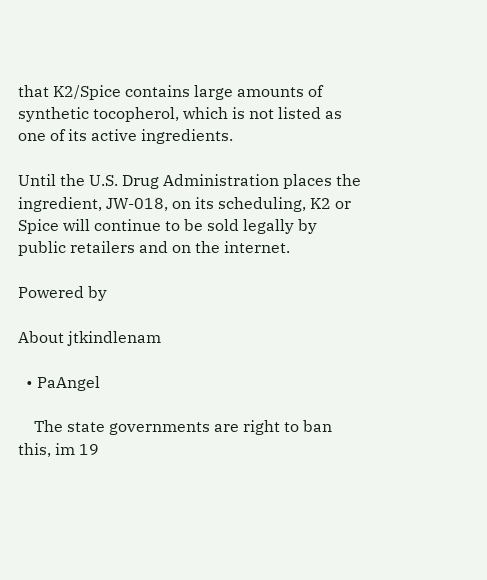that K2/Spice contains large amounts of synthetic tocopherol, which is not listed as one of its active ingredients.

Until the U.S. Drug Administration places the ingredient, JW-018, on its scheduling, K2 or Spice will continue to be sold legally by public retailers and on the internet.

Powered by

About jtkindlenam

  • PaAngel

    The state governments are right to ban this, im 19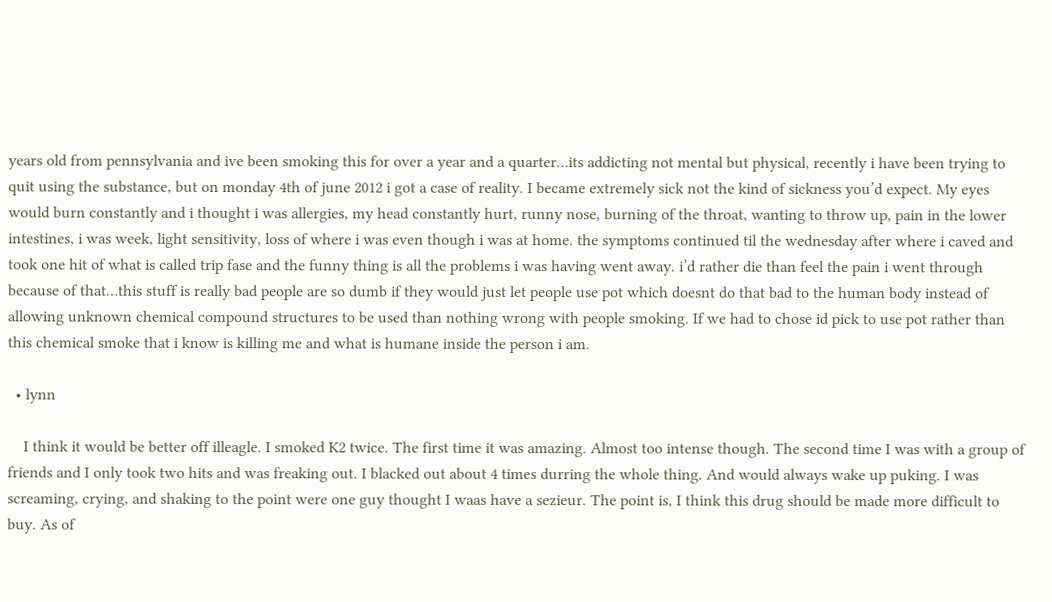years old from pennsylvania and ive been smoking this for over a year and a quarter…its addicting not mental but physical, recently i have been trying to quit using the substance, but on monday 4th of june 2012 i got a case of reality. I became extremely sick not the kind of sickness you’d expect. My eyes would burn constantly and i thought i was allergies, my head constantly hurt, runny nose, burning of the throat, wanting to throw up, pain in the lower intestines, i was week, light sensitivity, loss of where i was even though i was at home. the symptoms continued til the wednesday after where i caved and took one hit of what is called trip fase and the funny thing is all the problems i was having went away. i’d rather die than feel the pain i went through because of that…this stuff is really bad people are so dumb if they would just let people use pot which doesnt do that bad to the human body instead of allowing unknown chemical compound structures to be used than nothing wrong with people smoking. If we had to chose id pick to use pot rather than this chemical smoke that i know is killing me and what is humane inside the person i am.

  • lynn

    I think it would be better off illeagle. I smoked K2 twice. The first time it was amazing. Almost too intense though. The second time I was with a group of friends and I only took two hits and was freaking out. I blacked out about 4 times durring the whole thing. And would always wake up puking. I was screaming, crying, and shaking to the point were one guy thought I waas have a sezieur. The point is, I think this drug should be made more difficult to buy. As of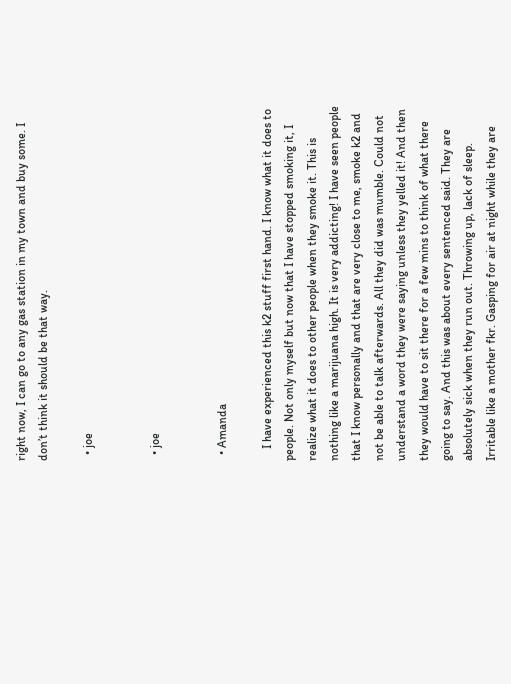right now, I can go to any gas station in my town and buy some. I don’t think it should be that way.

  • joe


  • joe


  • Amanda

    I have experienced this k2 stuff first hand. I know what it does to people. Not only myself but now that I have stopped smoking it, I realize what it does to other people when they smoke it. This is nothing like a marijuana high. It is very addicting! I have seen people that I know personally and that are very close to me, smoke k2 and not be able to talk afterwards. All they did was mumble. Could not understand a word they were saying unless they yelled it! And then they would have to sit there for a few mins to think of what there going to say. And this was about every sentenced said. They are absolutely sick when they run out. Throwing up, lack of sleep. Irritable like a mother fkr. Gasping for air at night while they are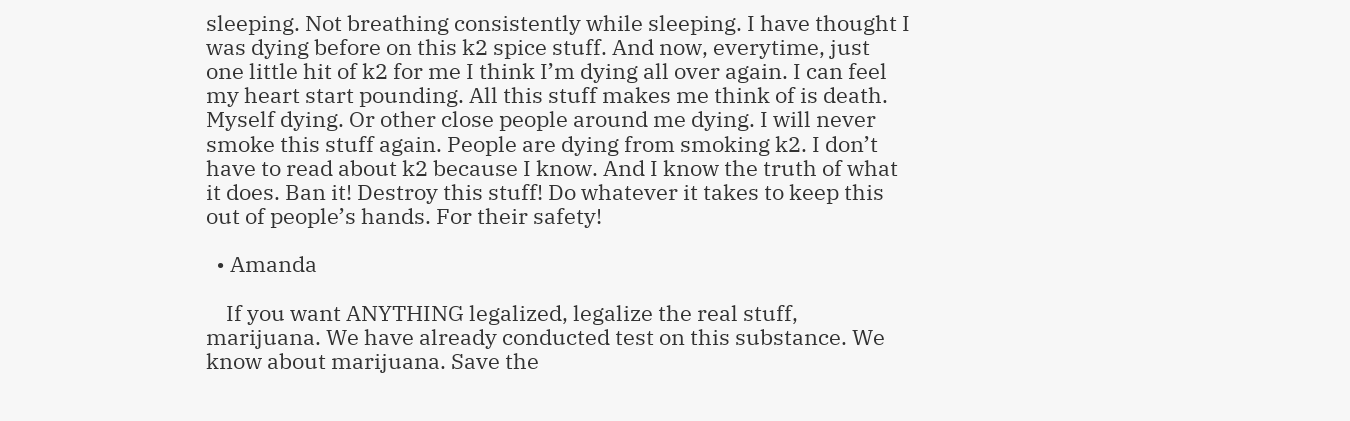sleeping. Not breathing consistently while sleeping. I have thought I was dying before on this k2 spice stuff. And now, everytime, just one little hit of k2 for me I think I’m dying all over again. I can feel my heart start pounding. All this stuff makes me think of is death. Myself dying. Or other close people around me dying. I will never smoke this stuff again. People are dying from smoking k2. I don’t have to read about k2 because I know. And I know the truth of what it does. Ban it! Destroy this stuff! Do whatever it takes to keep this out of people’s hands. For their safety!

  • Amanda

    If you want ANYTHING legalized, legalize the real stuff, marijuana. We have already conducted test on this substance. We know about marijuana. Save the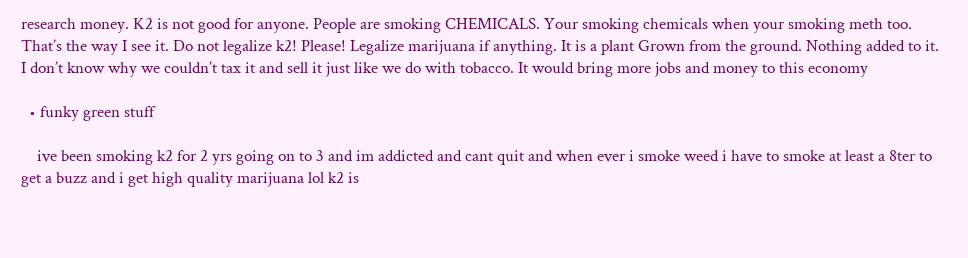research money. K2 is not good for anyone. People are smoking CHEMICALS. Your smoking chemicals when your smoking meth too. That’s the way I see it. Do not legalize k2! Please! Legalize marijuana if anything. It is a plant Grown from the ground. Nothing added to it. I don’t know why we couldn’t tax it and sell it just like we do with tobacco. It would bring more jobs and money to this economy

  • funky green stuff

    ive been smoking k2 for 2 yrs going on to 3 and im addicted and cant quit and when ever i smoke weed i have to smoke at least a 8ter to get a buzz and i get high quality marijuana lol k2 is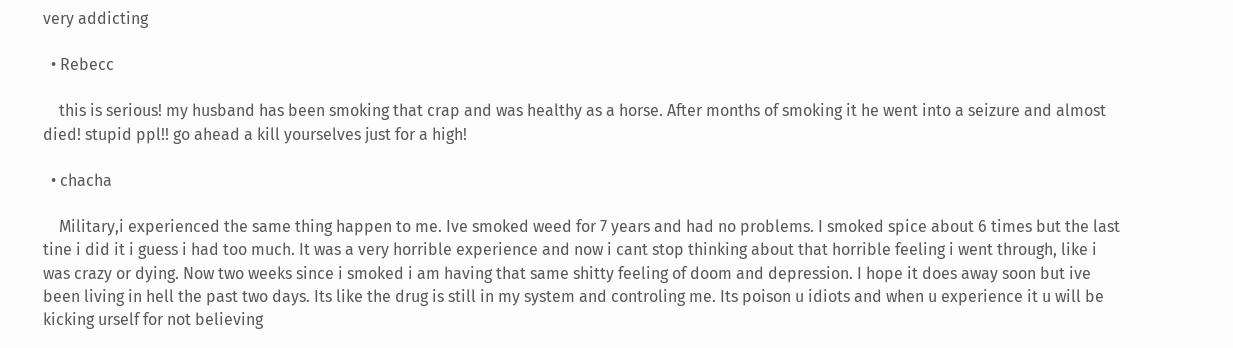very addicting

  • Rebecc

    this is serious! my husband has been smoking that crap and was healthy as a horse. After months of smoking it he went into a seizure and almost died! stupid ppl!! go ahead a kill yourselves just for a high!

  • chacha

    Military,i experienced the same thing happen to me. Ive smoked weed for 7 years and had no problems. I smoked spice about 6 times but the last tine i did it i guess i had too much. It was a very horrible experience and now i cant stop thinking about that horrible feeling i went through, like i was crazy or dying. Now two weeks since i smoked i am having that same shitty feeling of doom and depression. I hope it does away soon but ive been living in hell the past two days. Its like the drug is still in my system and controling me. Its poison u idiots and when u experience it u will be kicking urself for not believing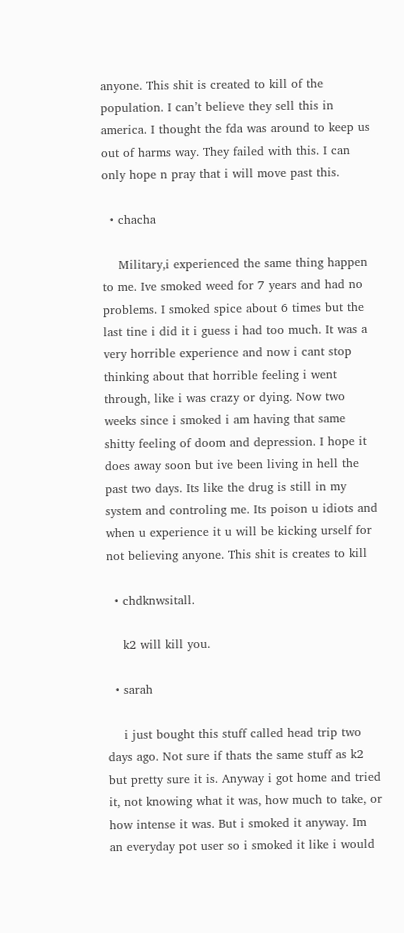anyone. This shit is created to kill of the population. I can’t believe they sell this in america. I thought the fda was around to keep us out of harms way. They failed with this. I can only hope n pray that i will move past this.

  • chacha

    Military,i experienced the same thing happen to me. Ive smoked weed for 7 years and had no problems. I smoked spice about 6 times but the last tine i did it i guess i had too much. It was a very horrible experience and now i cant stop thinking about that horrible feeling i went through, like i was crazy or dying. Now two weeks since i smoked i am having that same shitty feeling of doom and depression. I hope it does away soon but ive been living in hell the past two days. Its like the drug is still in my system and controling me. Its poison u idiots and when u experience it u will be kicking urself for not believing anyone. This shit is creates to kill

  • chdknwsitall.

    k2 will kill you.

  • sarah

    i just bought this stuff called head trip two days ago. Not sure if thats the same stuff as k2 but pretty sure it is. Anyway i got home and tried it, not knowing what it was, how much to take, or how intense it was. But i smoked it anyway. Im an everyday pot user so i smoked it like i would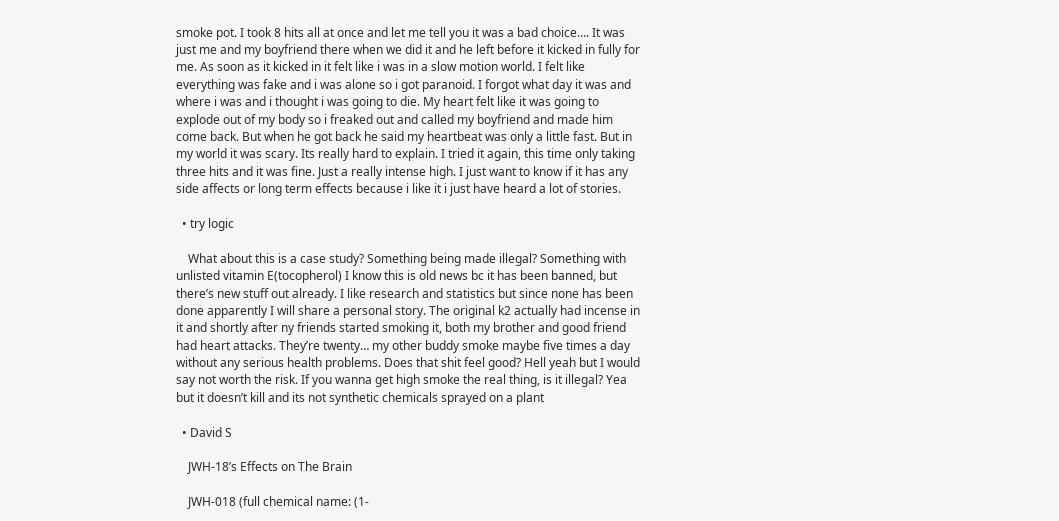smoke pot. I took 8 hits all at once and let me tell you it was a bad choice…. It was just me and my boyfriend there when we did it and he left before it kicked in fully for me. As soon as it kicked in it felt like i was in a slow motion world. I felt like everything was fake and i was alone so i got paranoid. I forgot what day it was and where i was and i thought i was going to die. My heart felt like it was going to explode out of my body so i freaked out and called my boyfriend and made him come back. But when he got back he said my heartbeat was only a little fast. But in my world it was scary. Its really hard to explain. I tried it again, this time only taking three hits and it was fine. Just a really intense high. I just want to know if it has any side affects or long term effects because i like it i just have heard a lot of stories.

  • try logic

    What about this is a case study? Something being made illegal? Something with unlisted vitamin E(tocopherol) I know this is old news bc it has been banned, but there’s new stuff out already. I like research and statistics but since none has been done apparently I will share a personal story. The original k2 actually had incense in it and shortly after ny friends started smoking it, both my brother and good friend had heart attacks. They’re twenty… my other buddy smoke maybe five times a day without any serious health problems. Does that shit feel good? Hell yeah but I would say not worth the risk. If you wanna get high smoke the real thing, is it illegal? Yea but it doesn’t kill and its not synthetic chemicals sprayed on a plant

  • David S

    JWH-18’s Effects on The Brain

    JWH-018 (full chemical name: (1-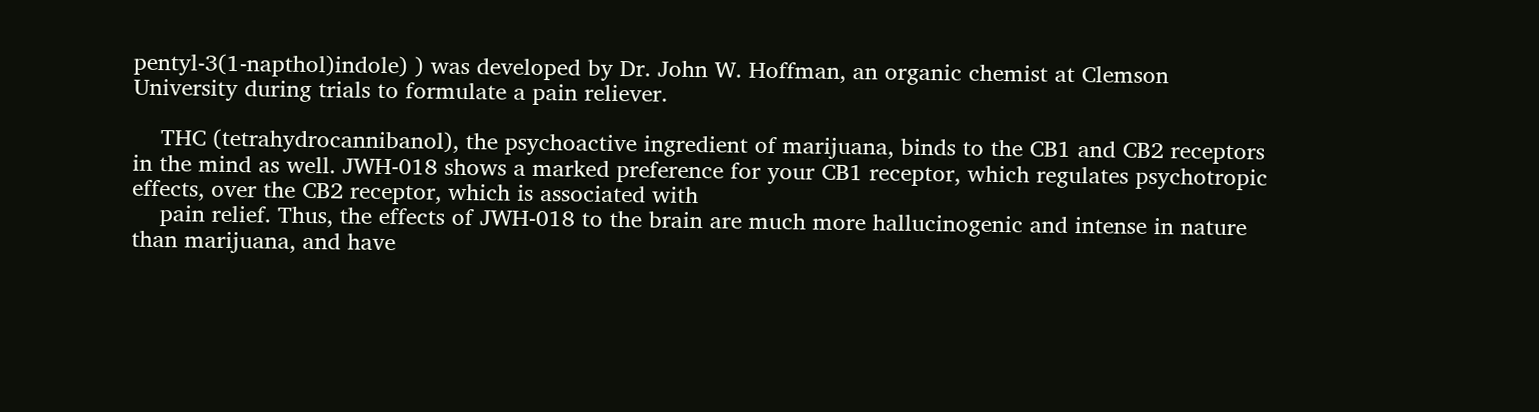pentyl-3(1-napthol)indole) ) was developed by Dr. John W. Hoffman, an organic chemist at Clemson University during trials to formulate a pain reliever.

    THC (tetrahydrocannibanol), the psychoactive ingredient of marijuana, binds to the CB1 and CB2 receptors in the mind as well. JWH-018 shows a marked preference for your CB1 receptor, which regulates psychotropic effects, over the CB2 receptor, which is associated with
    pain relief. Thus, the effects of JWH-018 to the brain are much more hallucinogenic and intense in nature than marijuana, and have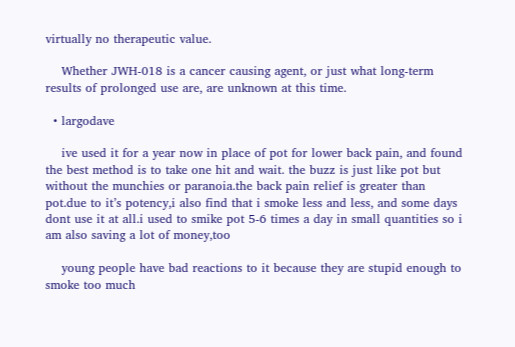virtually no therapeutic value.

    Whether JWH-018 is a cancer causing agent, or just what long-term results of prolonged use are, are unknown at this time.

  • largodave

    ive used it for a year now in place of pot for lower back pain, and found the best method is to take one hit and wait. the buzz is just like pot but without the munchies or paranoia.the back pain relief is greater than pot.due to it’s potency,i also find that i smoke less and less, and some days dont use it at all.i used to smike pot 5-6 times a day in small quantities so i am also saving a lot of money,too

    young people have bad reactions to it because they are stupid enough to smoke too much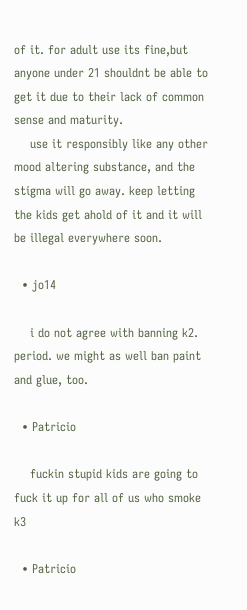of it. for adult use its fine,but anyone under 21 shouldnt be able to get it due to their lack of common sense and maturity.
    use it responsibly like any other mood altering substance, and the stigma will go away. keep letting the kids get ahold of it and it will be illegal everywhere soon.

  • jo14

    i do not agree with banning k2. period. we might as well ban paint and glue, too.

  • Patricio

    fuckin stupid kids are going to fuck it up for all of us who smoke k3

  • Patricio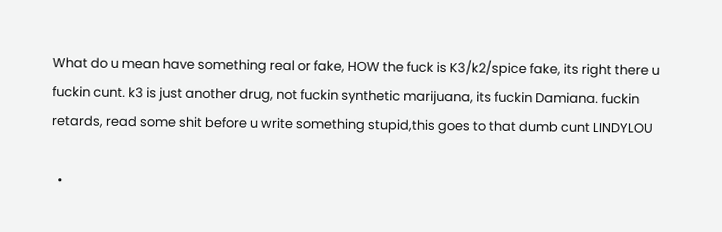What do u mean have something real or fake, HOW the fuck is K3/k2/spice fake, its right there u fuckin cunt. k3 is just another drug, not fuckin synthetic marijuana, its fuckin Damiana. fuckin retards, read some shit before u write something stupid,this goes to that dumb cunt LINDYLOU

  •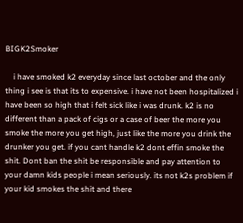BIGK2Smoker

    i have smoked k2 everyday since last october and the only thing i see is that its to expensive. i have not been hospitalized i have been so high that i felt sick like i was drunk. k2 is no different than a pack of cigs or a case of beer the more you smoke the more you get high, just like the more you drink the drunker you get. if you cant handle k2 dont effin smoke the shit. Dont ban the shit be responsible and pay attention to your damn kids people i mean seriously. its not k2s problem if your kid smokes the shit and there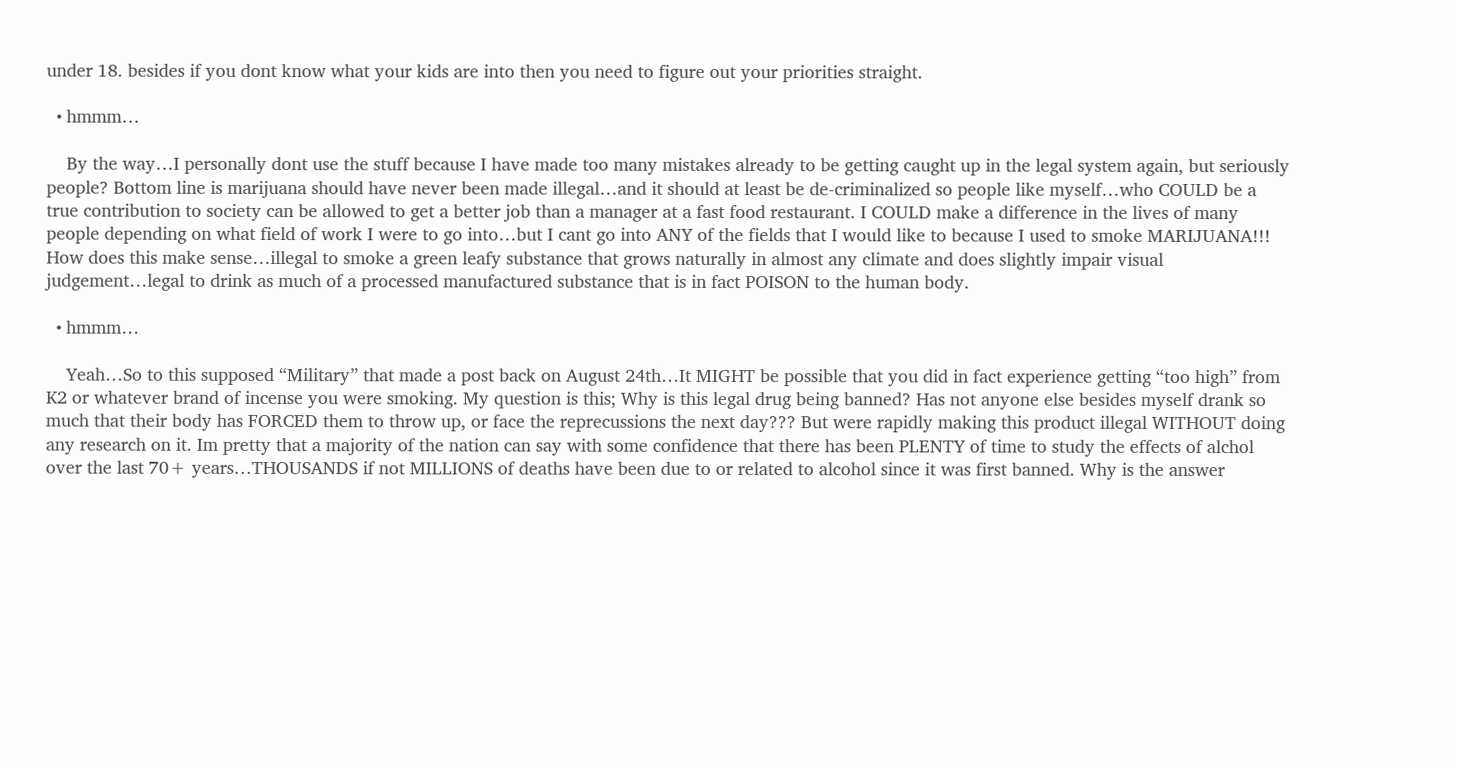under 18. besides if you dont know what your kids are into then you need to figure out your priorities straight.

  • hmmm…

    By the way…I personally dont use the stuff because I have made too many mistakes already to be getting caught up in the legal system again, but seriously people? Bottom line is marijuana should have never been made illegal…and it should at least be de-criminalized so people like myself…who COULD be a true contribution to society can be allowed to get a better job than a manager at a fast food restaurant. I COULD make a difference in the lives of many people depending on what field of work I were to go into…but I cant go into ANY of the fields that I would like to because I used to smoke MARIJUANA!!! How does this make sense…illegal to smoke a green leafy substance that grows naturally in almost any climate and does slightly impair visual judgement…legal to drink as much of a processed manufactured substance that is in fact POISON to the human body.

  • hmmm…

    Yeah…So to this supposed “Military” that made a post back on August 24th…It MIGHT be possible that you did in fact experience getting “too high” from K2 or whatever brand of incense you were smoking. My question is this; Why is this legal drug being banned? Has not anyone else besides myself drank so much that their body has FORCED them to throw up, or face the reprecussions the next day??? But were rapidly making this product illegal WITHOUT doing any research on it. Im pretty that a majority of the nation can say with some confidence that there has been PLENTY of time to study the effects of alchol over the last 70+ years…THOUSANDS if not MILLIONS of deaths have been due to or related to alcohol since it was first banned. Why is the answer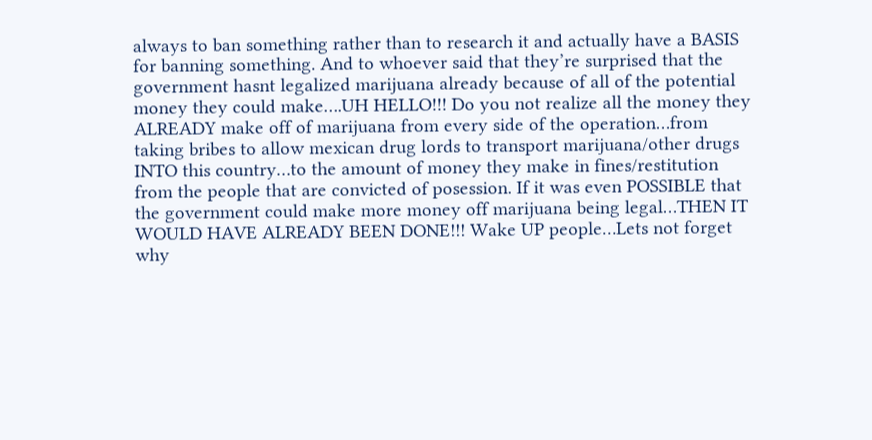always to ban something rather than to research it and actually have a BASIS for banning something. And to whoever said that they’re surprised that the government hasnt legalized marijuana already because of all of the potential money they could make….UH HELLO!!! Do you not realize all the money they ALREADY make off of marijuana from every side of the operation…from taking bribes to allow mexican drug lords to transport marijuana/other drugs INTO this country…to the amount of money they make in fines/restitution from the people that are convicted of posession. If it was even POSSIBLE that the government could make more money off marijuana being legal…THEN IT WOULD HAVE ALREADY BEEN DONE!!! Wake UP people…Lets not forget why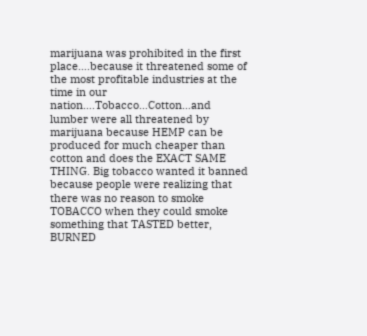marijuana was prohibited in the first place….because it threatened some of the most profitable industries at the time in our nation….Tobacco…Cotton…and lumber were all threatened by marijuana because HEMP can be produced for much cheaper than cotton and does the EXACT SAME THING. Big tobacco wanted it banned because people were realizing that there was no reason to smoke TOBACCO when they could smoke something that TASTED better, BURNED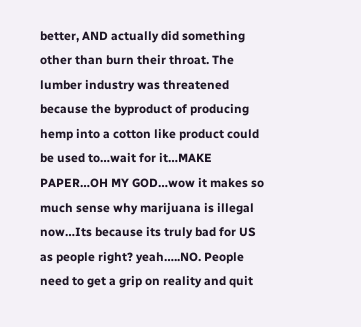better, AND actually did something other than burn their throat. The lumber industry was threatened because the byproduct of producing hemp into a cotton like product could be used to…wait for it…MAKE PAPER…OH MY GOD…wow it makes so much sense why marijuana is illegal now…Its because its truly bad for US as people right? yeah…..NO. People need to get a grip on reality and quit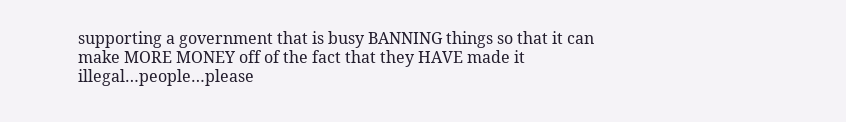supporting a government that is busy BANNING things so that it can make MORE MONEY off of the fact that they HAVE made it illegal…people…please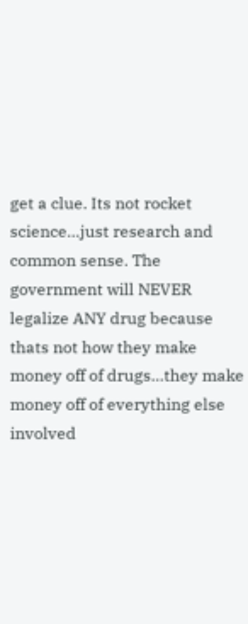get a clue. Its not rocket science…just research and common sense. The government will NEVER legalize ANY drug because thats not how they make money off of drugs…they make money off of everything else involved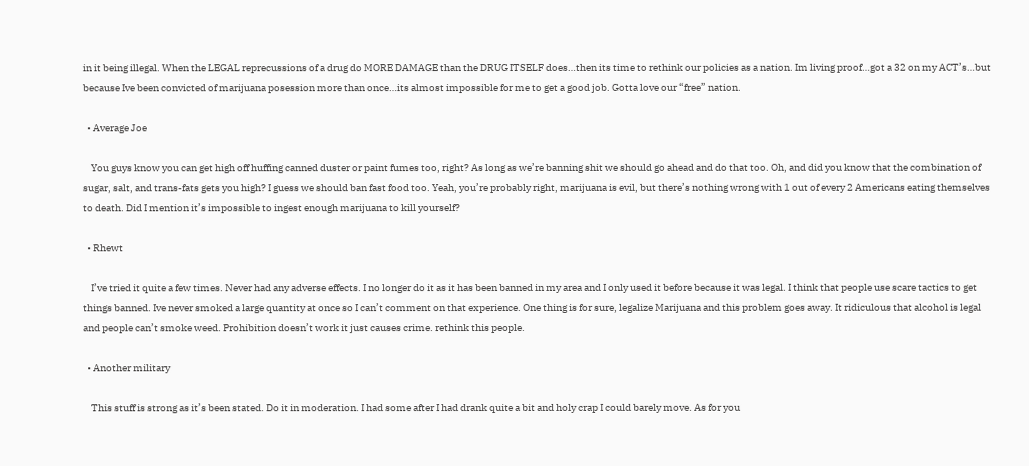in it being illegal. When the LEGAL reprecussions of a drug do MORE DAMAGE than the DRUG ITSELF does…then its time to rethink our policies as a nation. Im living proof…got a 32 on my ACT’s…but because Ive been convicted of marijuana posession more than once…its almost impossible for me to get a good job. Gotta love our “free” nation.

  • Average Joe

    You guys know you can get high off huffing canned duster or paint fumes too, right? As long as we’re banning shit we should go ahead and do that too. Oh, and did you know that the combination of sugar, salt, and trans-fats gets you high? I guess we should ban fast food too. Yeah, you’re probably right, marijuana is evil, but there’s nothing wrong with 1 out of every 2 Americans eating themselves to death. Did I mention it’s impossible to ingest enough marijuana to kill yourself?

  • Rhewt

    I’ve tried it quite a few times. Never had any adverse effects. I no longer do it as it has been banned in my area and I only used it before because it was legal. I think that people use scare tactics to get things banned. Ive never smoked a large quantity at once so I can’t comment on that experience. One thing is for sure, legalize Marijuana and this problem goes away. It ridiculous that alcohol is legal and people can’t smoke weed. Prohibition doesn’t work it just causes crime. rethink this people.

  • Another military

    This stuff is strong as it’s been stated. Do it in moderation. I had some after I had drank quite a bit and holy crap I could barely move. As for you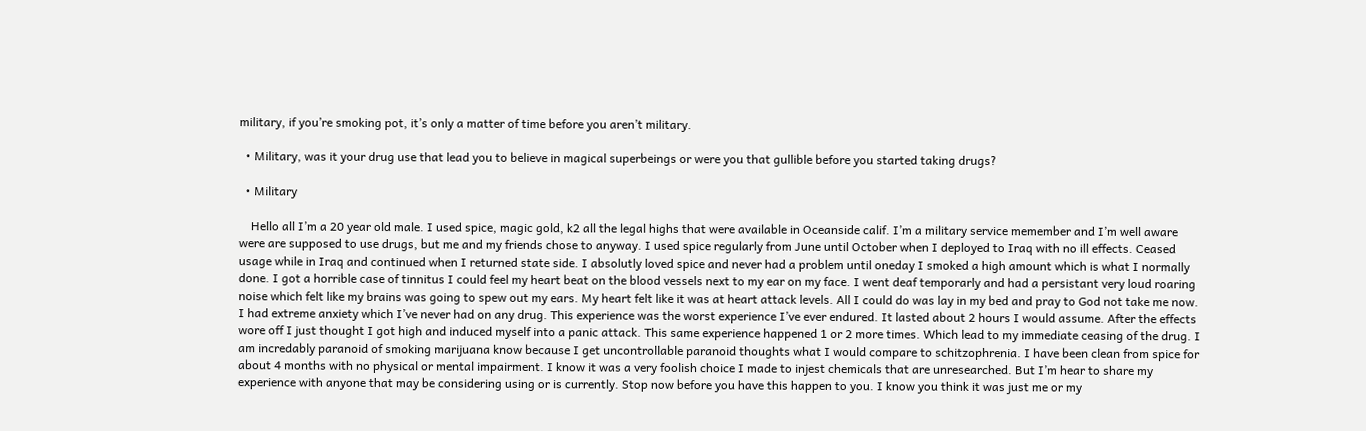military, if you’re smoking pot, it’s only a matter of time before you aren’t military.

  • Military, was it your drug use that lead you to believe in magical superbeings or were you that gullible before you started taking drugs?

  • Military

    Hello all I’m a 20 year old male. I used spice, magic gold, k2 all the legal highs that were available in Oceanside calif. I’m a military service memember and I’m well aware were are supposed to use drugs, but me and my friends chose to anyway. I used spice regularly from June until October when I deployed to Iraq with no ill effects. Ceased usage while in Iraq and continued when I returned state side. I absolutly loved spice and never had a problem until oneday I smoked a high amount which is what I normally done. I got a horrible case of tinnitus I could feel my heart beat on the blood vessels next to my ear on my face. I went deaf temporarly and had a persistant very loud roaring noise which felt like my brains was going to spew out my ears. My heart felt like it was at heart attack levels. All I could do was lay in my bed and pray to God not take me now. I had extreme anxiety which I’ve never had on any drug. This experience was the worst experience I’ve ever endured. It lasted about 2 hours I would assume. After the effects wore off I just thought I got high and induced myself into a panic attack. This same experience happened 1 or 2 more times. Which lead to my immediate ceasing of the drug. I am incredably paranoid of smoking marijuana know because I get uncontrollable paranoid thoughts what I would compare to schitzophrenia. I have been clean from spice for about 4 months with no physical or mental impairment. I know it was a very foolish choice I made to injest chemicals that are unresearched. But I’m hear to share my experience with anyone that may be considering using or is currently. Stop now before you have this happen to you. I know you think it was just me or my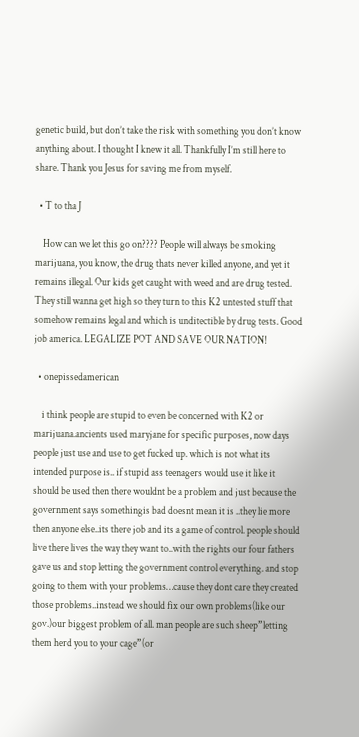genetic build, but don’t take the risk with something you don’t know anything about. I thought I knew it all. Thankfully I’m still here to share. Thank you Jesus for saving me from myself.

  • T to tha J

    How can we let this go on???? People will always be smoking marijuana, you know, the drug thats never killed anyone, and yet it remains illegal. Our kids get caught with weed and are drug tested. They still wanna get high so they turn to this K2 untested stuff that somehow remains legal and which is unditectible by drug tests. Good job america. LEGALIZE POT AND SAVE OUR NATION!

  • onepissedamerican

    i think people are stupid to even be concerned with K2 or marijuana.ancients used maryjane for specific purposes, now days people just use and use to get fucked up. which is not what its intended purpose is.. if stupid ass teenagers would use it like it should be used then there wouldnt be a problem and just because the government says somethingis bad doesnt mean it is ..they lie more then anyone else..its there job and its a game of control. people should live there lives the way they want to..with the rights our four fathers gave us and stop letting the government control everything. and stop going to them with your problems…cause they dont care they created those problems..instead we should fix our own problems(like our gov.)our biggest problem of all. man people are such sheep”letting them herd you to your cage”(or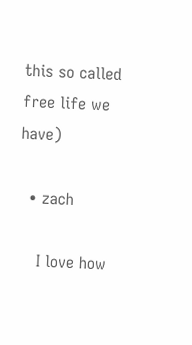this so called free life we have)

  • zach

    I love how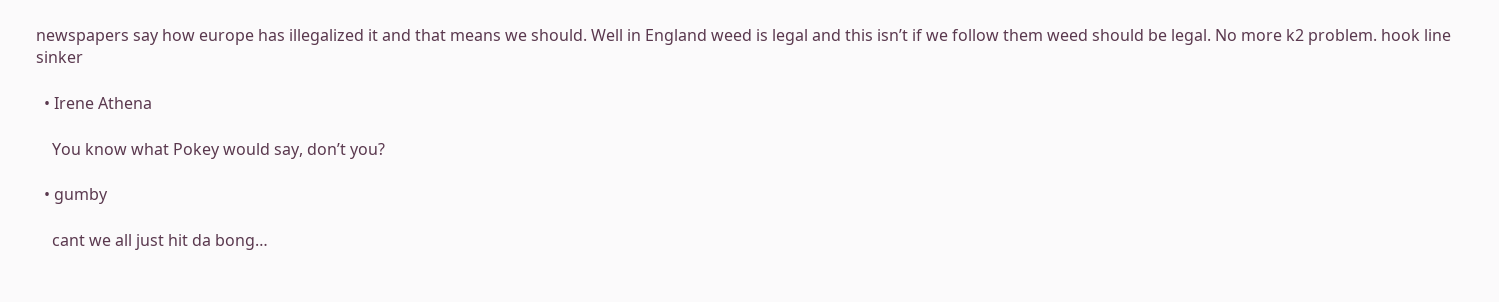newspapers say how europe has illegalized it and that means we should. Well in England weed is legal and this isn’t if we follow them weed should be legal. No more k2 problem. hook line sinker

  • Irene Athena

    You know what Pokey would say, don’t you?

  • gumby

    cant we all just hit da bong…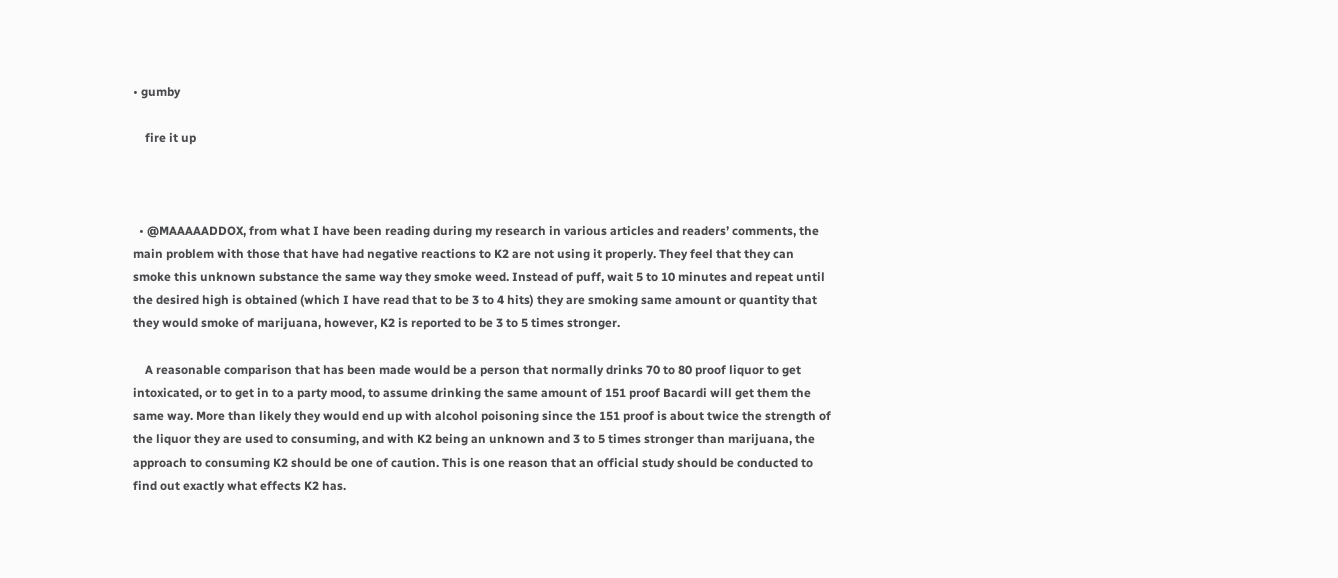• gumby

    fire it up



  • @MAAAAADDOX, from what I have been reading during my research in various articles and readers’ comments, the main problem with those that have had negative reactions to K2 are not using it properly. They feel that they can smoke this unknown substance the same way they smoke weed. Instead of puff, wait 5 to 10 minutes and repeat until the desired high is obtained (which I have read that to be 3 to 4 hits) they are smoking same amount or quantity that they would smoke of marijuana, however, K2 is reported to be 3 to 5 times stronger.

    A reasonable comparison that has been made would be a person that normally drinks 70 to 80 proof liquor to get intoxicated, or to get in to a party mood, to assume drinking the same amount of 151 proof Bacardi will get them the same way. More than likely they would end up with alcohol poisoning since the 151 proof is about twice the strength of the liquor they are used to consuming, and with K2 being an unknown and 3 to 5 times stronger than marijuana, the approach to consuming K2 should be one of caution. This is one reason that an official study should be conducted to find out exactly what effects K2 has.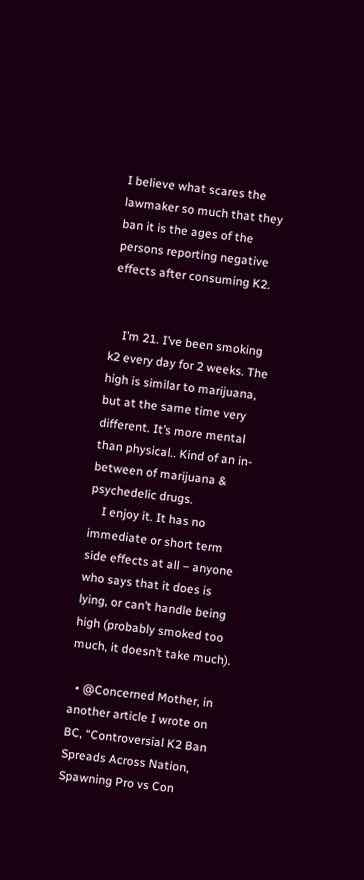I believe what scares the lawmaker so much that they ban it is the ages of the persons reporting negative effects after consuming K2.


    I’m 21. I’ve been smoking k2 every day for 2 weeks. The high is similar to marijuana, but at the same time very different. It’s more mental than physical.. Kind of an in-between of marijuana & psychedelic drugs.
    I enjoy it. It has no immediate or short term side effects at all – anyone who says that it does is lying, or can’t handle being high (probably smoked too much, it doesn’t take much).

  • @Concerned Mother, in another article I wrote on BC, “Controversial K2 Ban Spreads Across Nation, Spawning Pro vs Con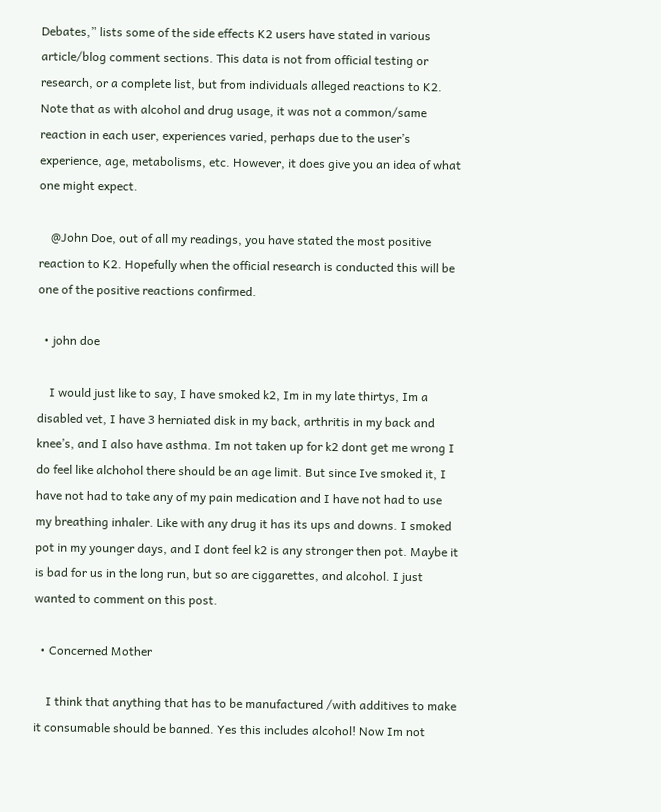Debates,” lists some of the side effects K2 users have stated in various article/blog comment sections. This data is not from official testing or research, or a complete list, but from individuals alleged reactions to K2. Note that as with alcohol and drug usage, it was not a common/same reaction in each user, experiences varied, perhaps due to the user’s experience, age, metabolisms, etc. However, it does give you an idea of what one might expect.

    @John Doe, out of all my readings, you have stated the most positive reaction to K2. Hopefully when the official research is conducted this will be one of the positive reactions confirmed.

  • john doe

    I would just like to say, I have smoked k2, Im in my late thirtys, Im a disabled vet, I have 3 herniated disk in my back, arthritis in my back and knee’s, and I also have asthma. Im not taken up for k2 dont get me wrong I do feel like alchohol there should be an age limit. But since Ive smoked it, I have not had to take any of my pain medication and I have not had to use my breathing inhaler. Like with any drug it has its ups and downs. I smoked pot in my younger days, and I dont feel k2 is any stronger then pot. Maybe it is bad for us in the long run, but so are ciggarettes, and alcohol. I just wanted to comment on this post.

  • Concerned Mother

    I think that anything that has to be manufactured /with additives to make it consumable should be banned. Yes this includes alcohol! Now Im not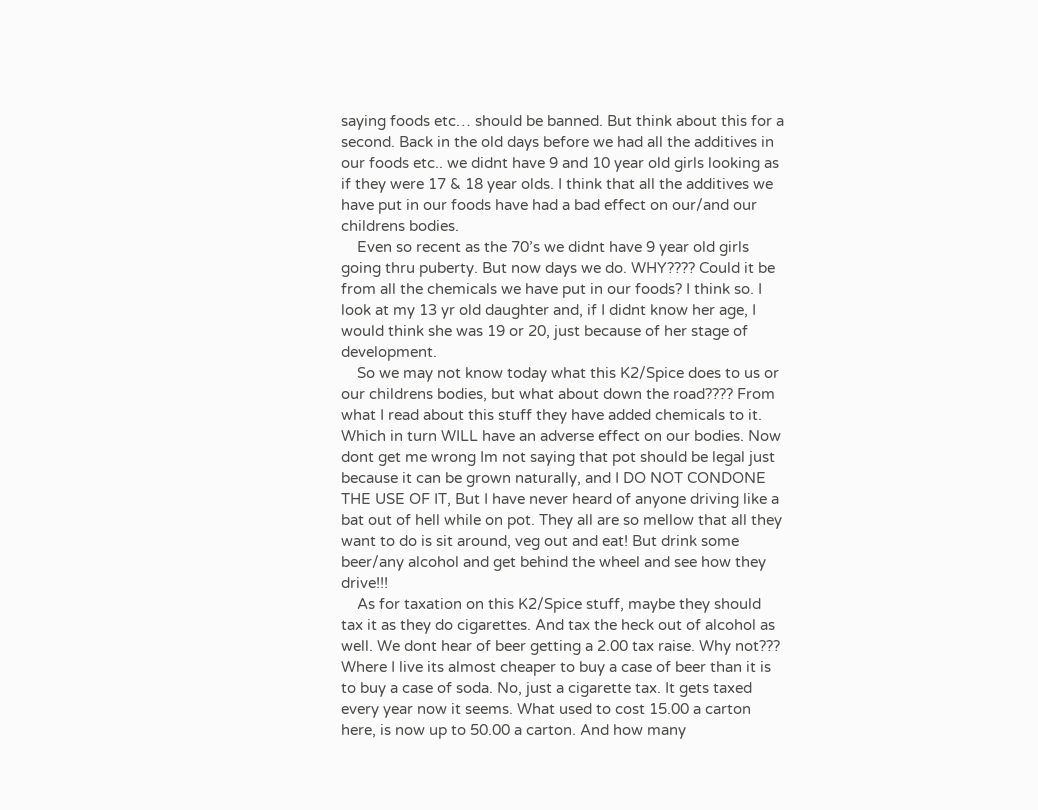saying foods etc… should be banned. But think about this for a second. Back in the old days before we had all the additives in our foods etc.. we didnt have 9 and 10 year old girls looking as if they were 17 & 18 year olds. I think that all the additives we have put in our foods have had a bad effect on our/and our childrens bodies.
    Even so recent as the 70’s we didnt have 9 year old girls going thru puberty. But now days we do. WHY???? Could it be from all the chemicals we have put in our foods? I think so. I look at my 13 yr old daughter and, if I didnt know her age, I would think she was 19 or 20, just because of her stage of development.
    So we may not know today what this K2/Spice does to us or our childrens bodies, but what about down the road???? From what I read about this stuff they have added chemicals to it. Which in turn WILL have an adverse effect on our bodies. Now dont get me wrong Im not saying that pot should be legal just because it can be grown naturally, and I DO NOT CONDONE THE USE OF IT, But I have never heard of anyone driving like a bat out of hell while on pot. They all are so mellow that all they want to do is sit around, veg out and eat! But drink some beer/any alcohol and get behind the wheel and see how they drive!!!
    As for taxation on this K2/Spice stuff, maybe they should tax it as they do cigarettes. And tax the heck out of alcohol as well. We dont hear of beer getting a 2.00 tax raise. Why not??? Where I live its almost cheaper to buy a case of beer than it is to buy a case of soda. No, just a cigarette tax. It gets taxed every year now it seems. What used to cost 15.00 a carton here, is now up to 50.00 a carton. And how many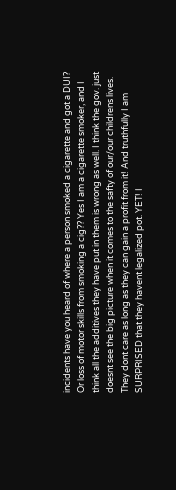incidents have you heard of where a person smoked a cigarette and got a DUI? Or loss of motor skills from smoking a cig?? Yes I am a cigarette smoker, and I think all the additives they have put in them is wrong as well. I think the gov. just doesnt see the big picture when it comes to the safty of our/our childrens lives. They dont care as long as they can gain a profit from it! And truthfully I am SURPRISED that they havent legalized pot. YET! I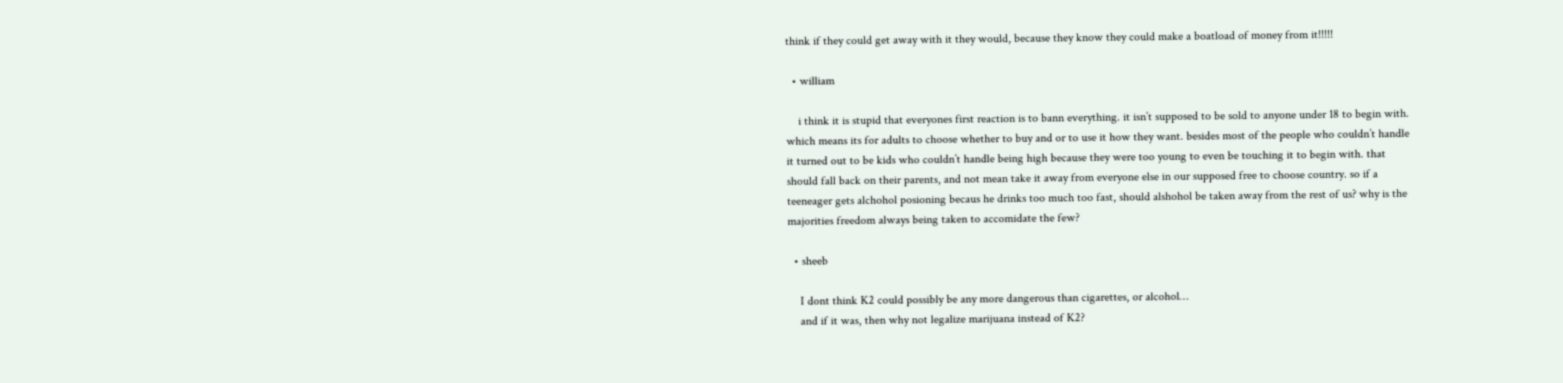think if they could get away with it they would, because they know they could make a boatload of money from it!!!!!

  • william

    i think it is stupid that everyones first reaction is to bann everything. it isn’t supposed to be sold to anyone under 18 to begin with. which means its for adults to choose whether to buy and or to use it how they want. besides most of the people who couldn’t handle it turned out to be kids who couldn’t handle being high because they were too young to even be touching it to begin with. that should fall back on their parents, and not mean take it away from everyone else in our supposed free to choose country. so if a teeneager gets alchohol posioning becaus he drinks too much too fast, should alshohol be taken away from the rest of us? why is the majorities freedom always being taken to accomidate the few?

  • sheeb

    I dont think K2 could possibly be any more dangerous than cigarettes, or alcohol…
    and if it was, then why not legalize marijuana instead of K2?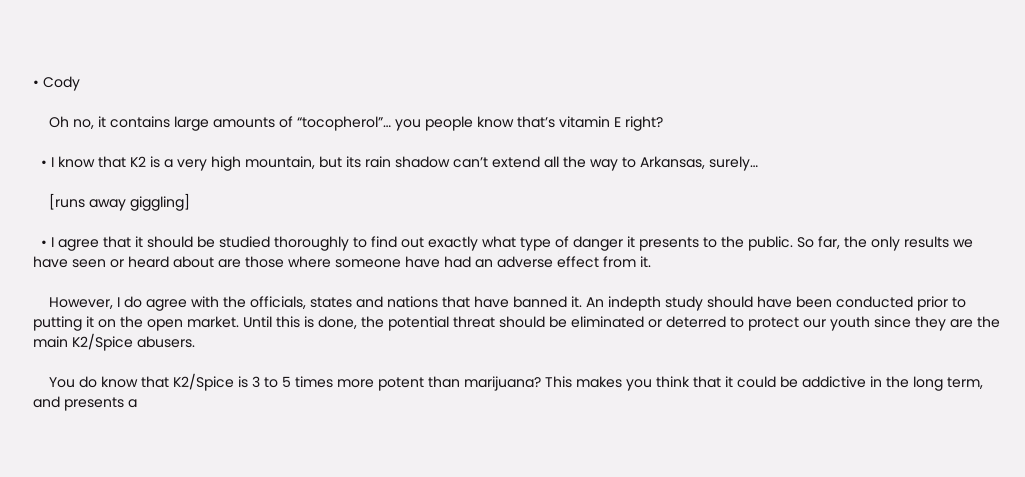• Cody

    Oh no, it contains large amounts of “tocopherol”… you people know that’s vitamin E right?

  • I know that K2 is a very high mountain, but its rain shadow can’t extend all the way to Arkansas, surely…

    [runs away giggling]

  • I agree that it should be studied thoroughly to find out exactly what type of danger it presents to the public. So far, the only results we have seen or heard about are those where someone have had an adverse effect from it.

    However, I do agree with the officials, states and nations that have banned it. An indepth study should have been conducted prior to putting it on the open market. Until this is done, the potential threat should be eliminated or deterred to protect our youth since they are the main K2/Spice abusers.

    You do know that K2/Spice is 3 to 5 times more potent than marijuana? This makes you think that it could be addictive in the long term, and presents a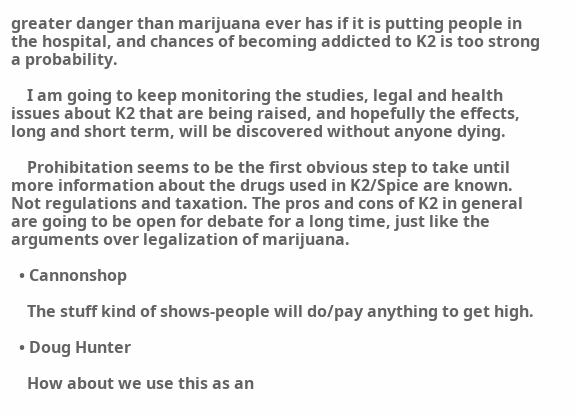greater danger than marijuana ever has if it is putting people in the hospital, and chances of becoming addicted to K2 is too strong a probability.

    I am going to keep monitoring the studies, legal and health issues about K2 that are being raised, and hopefully the effects, long and short term, will be discovered without anyone dying.

    Prohibitation seems to be the first obvious step to take until more information about the drugs used in K2/Spice are known. Not regulations and taxation. The pros and cons of K2 in general are going to be open for debate for a long time, just like the arguments over legalization of marijuana.

  • Cannonshop

    The stuff kind of shows-people will do/pay anything to get high.

  • Doug Hunter

    How about we use this as an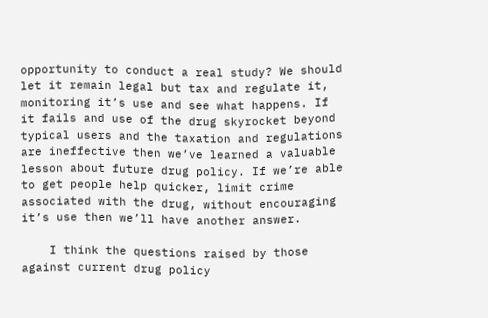opportunity to conduct a real study? We should let it remain legal but tax and regulate it, monitoring it’s use and see what happens. If it fails and use of the drug skyrocket beyond typical users and the taxation and regulations are ineffective then we’ve learned a valuable lesson about future drug policy. If we’re able to get people help quicker, limit crime associated with the drug, without encouraging it’s use then we’ll have another answer.

    I think the questions raised by those against current drug policy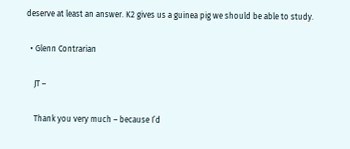deserve at least an answer. K2 gives us a guinea pig we should be able to study.

  • Glenn Contrarian

    JT –

    Thank you very much – because I’d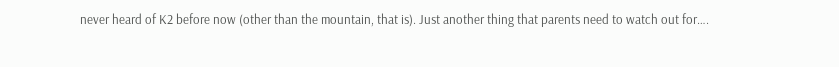never heard of K2 before now (other than the mountain, that is). Just another thing that parents need to watch out for….